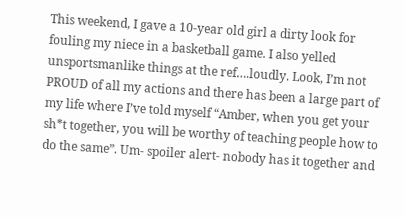This weekend, I gave a 10-year old girl a dirty look for fouling my niece in a basketball game. I also yelled unsportsmanlike things at the ref….loudly. Look, I’m not PROUD of all my actions and there has been a large part of my life where I’ve told myself “Amber, when you get your sh*t together, you will be worthy of teaching people how to do the same”. Um- spoiler alert- nobody has it together and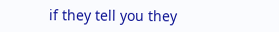if they tell you they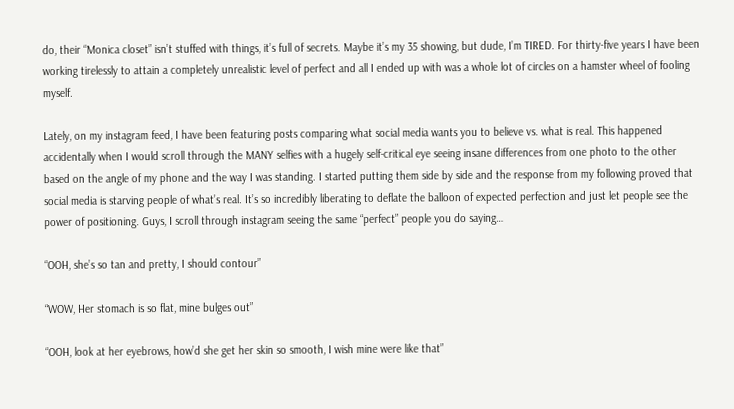do, their “Monica closet” isn’t stuffed with things, it’s full of secrets. Maybe it’s my 35 showing, but dude, I’m TIRED. For thirty-five years I have been working tirelessly to attain a completely unrealistic level of perfect and all I ended up with was a whole lot of circles on a hamster wheel of fooling myself.

Lately, on my instagram feed, I have been featuring posts comparing what social media wants you to believe vs. what is real. This happened accidentally when I would scroll through the MANY selfies with a hugely self-critical eye seeing insane differences from one photo to the other based on the angle of my phone and the way I was standing. I started putting them side by side and the response from my following proved that social media is starving people of what’s real. It’s so incredibly liberating to deflate the balloon of expected perfection and just let people see the power of positioning. Guys, I scroll through instagram seeing the same “perfect” people you do saying…

“OOH, she’s so tan and pretty, I should contour”

“WOW, Her stomach is so flat, mine bulges out”

“OOH, look at her eyebrows, how’d she get her skin so smooth, I wish mine were like that”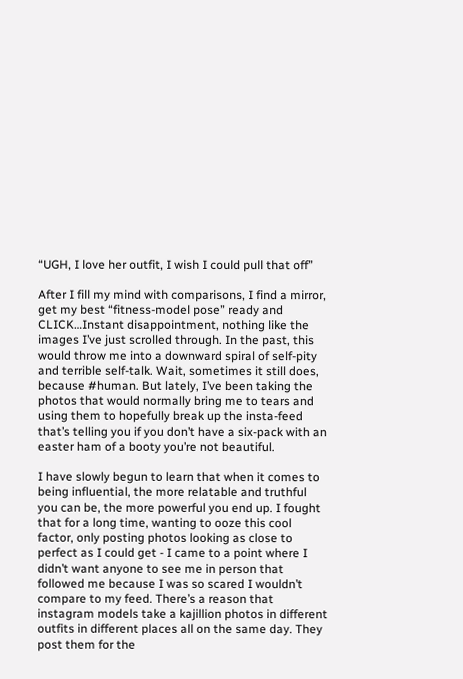“UGH, I love her outfit, I wish I could pull that off”

After I fill my mind with comparisons, I find a mirror, get my best “fitness-model pose” ready and CLICK…Instant disappointment, nothing like the images I’ve just scrolled through. In the past, this would throw me into a downward spiral of self-pity and terrible self-talk. Wait, sometimes it still does, because #human. But lately, I’ve been taking the photos that would normally bring me to tears and using them to hopefully break up the insta-feed that’s telling you if you don’t have a six-pack with an easter ham of a booty you’re not beautiful.

I have slowly begun to learn that when it comes to being influential, the more relatable and truthful you can be, the more powerful you end up. I fought that for a long time, wanting to ooze this cool factor, only posting photos looking as close to perfect as I could get - I came to a point where I didn’t want anyone to see me in person that followed me because I was so scared I wouldn’t compare to my feed. There’s a reason that instagram models take a kajillion photos in different outfits in different places all on the same day. They post them for the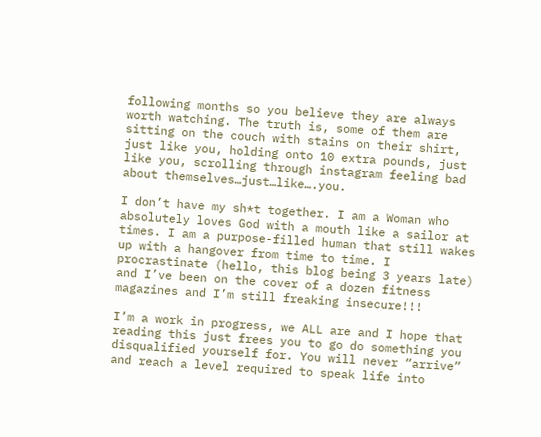following months so you believe they are always worth watching. The truth is, some of them are sitting on the couch with stains on their shirt, just like you, holding onto 10 extra pounds, just like you, scrolling through instagram feeling bad about themselves…just…like….you.

I don’t have my sh*t together. I am a Woman who absolutely loves God with a mouth like a sailor at times. I am a purpose-filled human that still wakes up with a hangover from time to time. I procrastinate (hello, this blog being 3 years late) and I’ve been on the cover of a dozen fitness magazines and I’m still freaking insecure!!!

I’m a work in progress, we ALL are and I hope that reading this just frees you to go do something you disqualified yourself for. You will never “arrive” and reach a level required to speak life into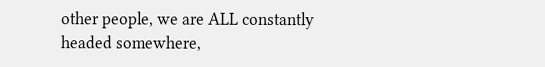other people, we are ALL constantly headed somewhere,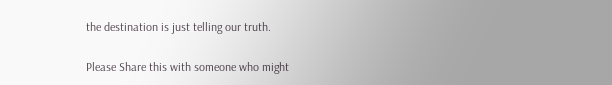the destination is just telling our truth.

Please Share this with someone who might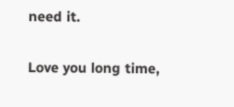need it.

Love you long time,